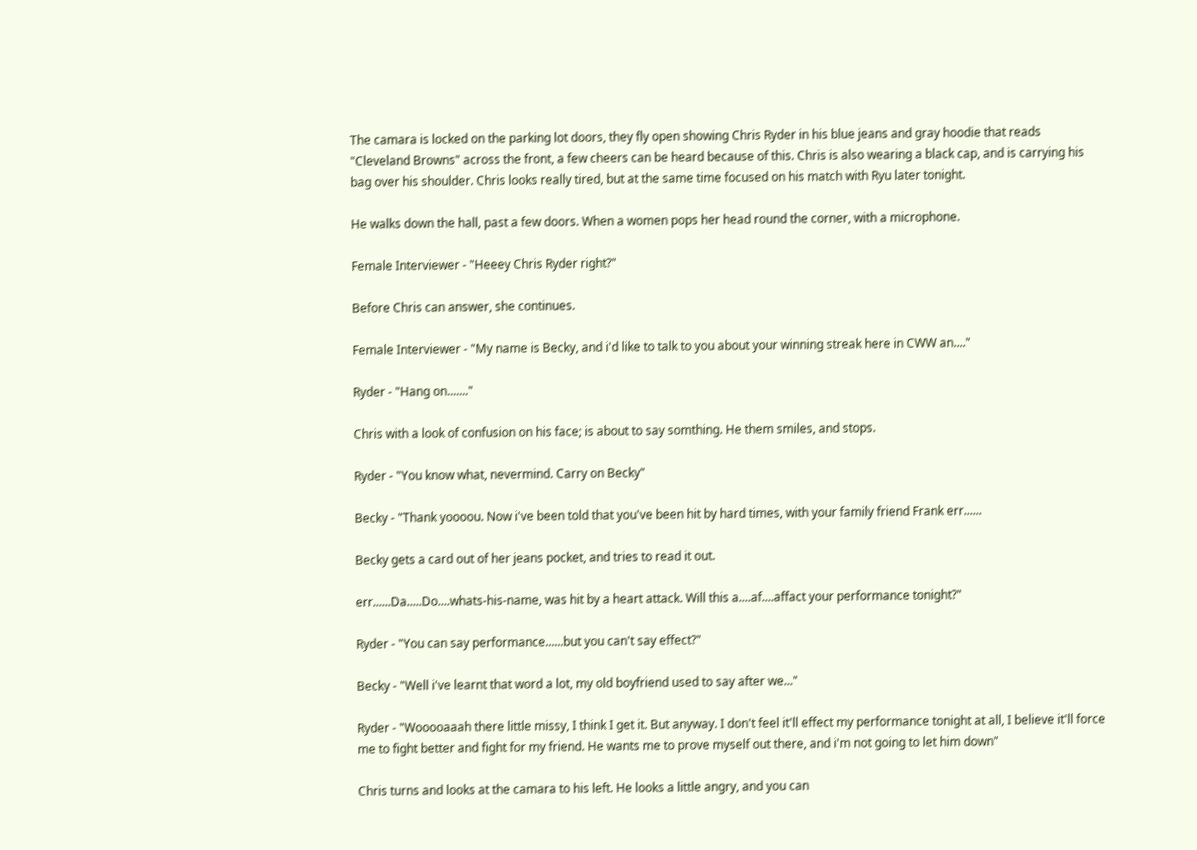The camara is locked on the parking lot doors, they fly open showing Chris Ryder in his blue jeans and gray hoodie that reads "Cleveland Browns" across the front, a few cheers can be heard because of this. Chris is also wearing a black cap, and is carrying his bag over his shoulder. Chris looks really tired, but at the same time focused on his match with Ryu later tonight.

He walks down the hall, past a few doors. When a women pops her head round the corner, with a microphone.

Female Interviewer - "Heeey Chris Ryder right?"

Before Chris can answer, she continues.

Female Interviewer - "My name is Becky, and i'd like to talk to you about your winning streak here in CWW an...."

Ryder - "Hang on......."

Chris with a look of confusion on his face; is about to say somthing. He them smiles, and stops.

Ryder - "You know what, nevermind. Carry on Becky"

Becky - "Thank yoooou. Now i've been told that you've been hit by hard times, with your family friend Frank err......

Becky gets a card out of her jeans pocket, and tries to read it out.

err......Da.....Do....whats-his-name, was hit by a heart attack. Will this a....af....affact your performance tonight?"

Ryder - "You can say performance......but you can't say effect?"

Becky - "Well i've learnt that word a lot, my old boyfriend used to say after we..."

Ryder - "Wooooaaah there little missy, I think I get it. But anyway. I don't feel it'll effect my performance tonight at all, I believe it'll force me to fight better and fight for my friend. He wants me to prove myself out there, and i'm not going to let him down"

Chris turns and looks at the camara to his left. He looks a little angry, and you can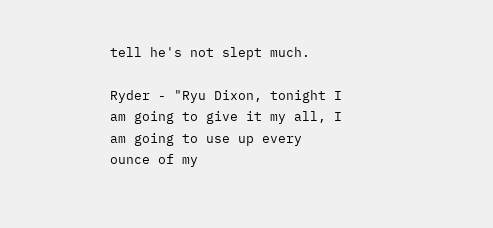tell he's not slept much.

Ryder - "Ryu Dixon, tonight I am going to give it my all, I am going to use up every ounce of my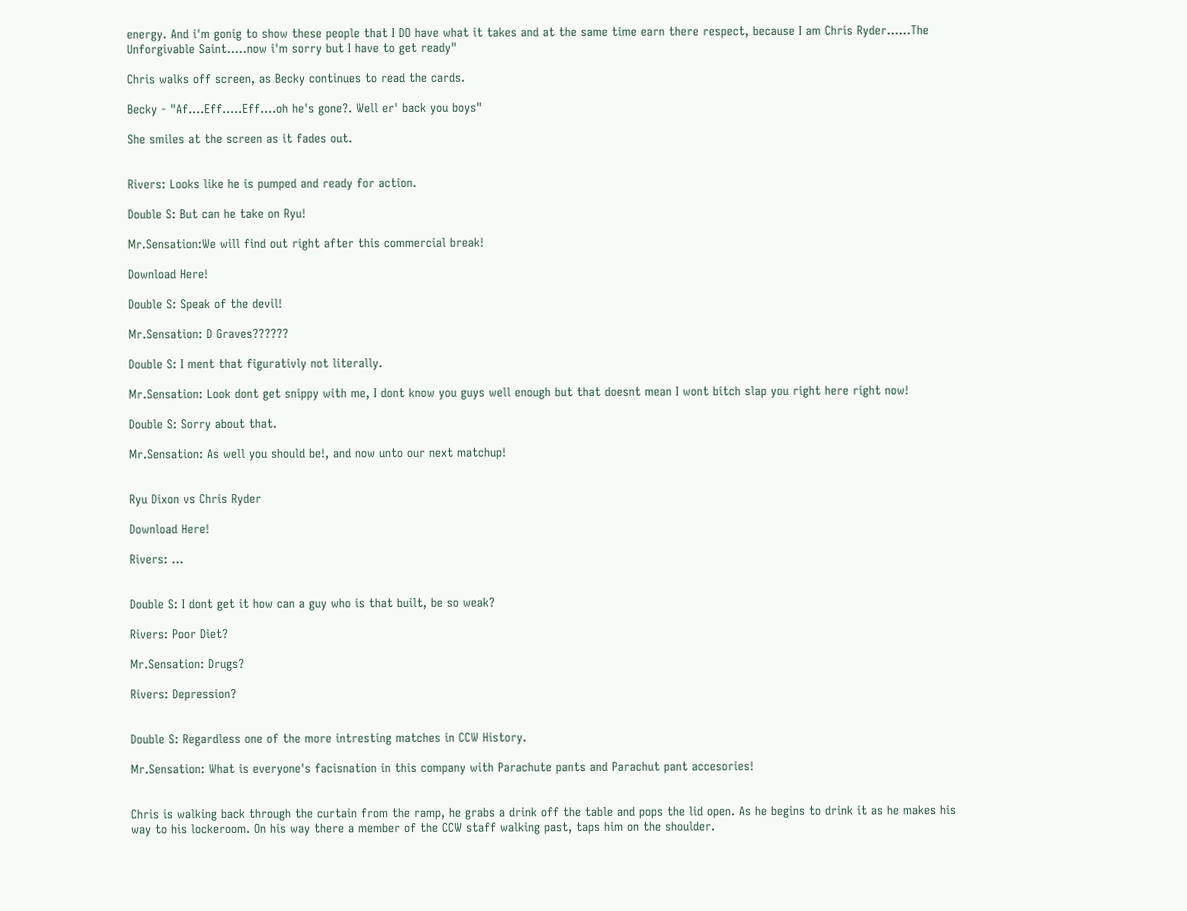energy. And i'm gonig to show these people that I DO have what it takes and at the same time earn there respect, because I am Chris Ryder......The Unforgivable Saint.....now i'm sorry but I have to get ready"

Chris walks off screen, as Becky continues to read the cards.

Becky - "Af....Eff.....Eff....oh he's gone?. Well er' back you boys"

She smiles at the screen as it fades out.


Rivers: Looks like he is pumped and ready for action.

Double S: But can he take on Ryu!

Mr.Sensation:We will find out right after this commercial break!

Download Here!

Double S: Speak of the devil!

Mr.Sensation: D Graves??????

Double S: I ment that figurativly not literally.

Mr.Sensation: Look dont get snippy with me, I dont know you guys well enough but that doesnt mean I wont bitch slap you right here right now!

Double S: Sorry about that.

Mr.Sensation: As well you should be!, and now unto our next matchup!


Ryu Dixon vs Chris Ryder

Download Here!

Rivers: ...


Double S: I dont get it how can a guy who is that built, be so weak?

Rivers: Poor Diet?

Mr.Sensation: Drugs?

Rivers: Depression?


Double S: Regardless one of the more intresting matches in CCW History.

Mr.Sensation: What is everyone's facisnation in this company with Parachute pants and Parachut pant accesories!


Chris is walking back through the curtain from the ramp, he grabs a drink off the table and pops the lid open. As he begins to drink it as he makes his way to his lockeroom. On his way there a member of the CCW staff walking past, taps him on the shoulder.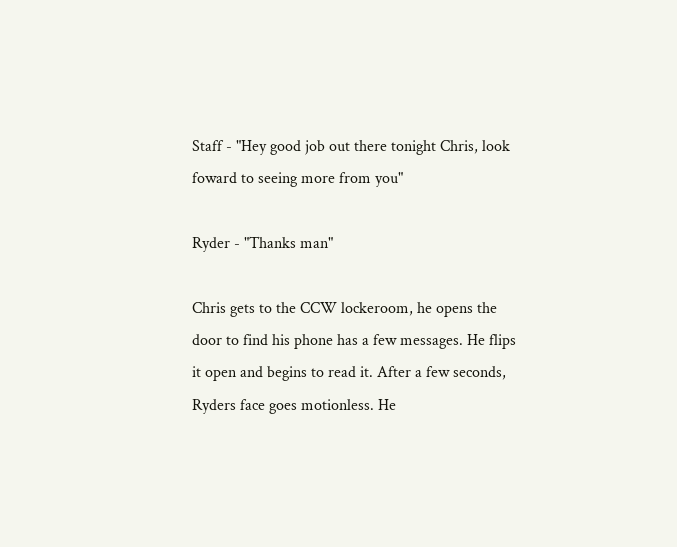Staff - "Hey good job out there tonight Chris, look foward to seeing more from you"

Ryder - "Thanks man"

Chris gets to the CCW lockeroom, he opens the door to find his phone has a few messages. He flips it open and begins to read it. After a few seconds, Ryders face goes motionless. He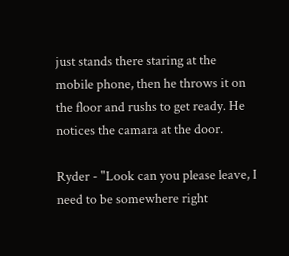just stands there staring at the mobile phone, then he throws it on the floor and rushs to get ready. He notices the camara at the door.

Ryder - "Look can you please leave, I need to be somewhere right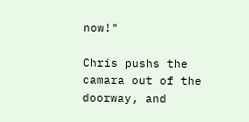now!"

Chris pushs the camara out of the doorway, and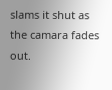slams it shut as the camara fades out.